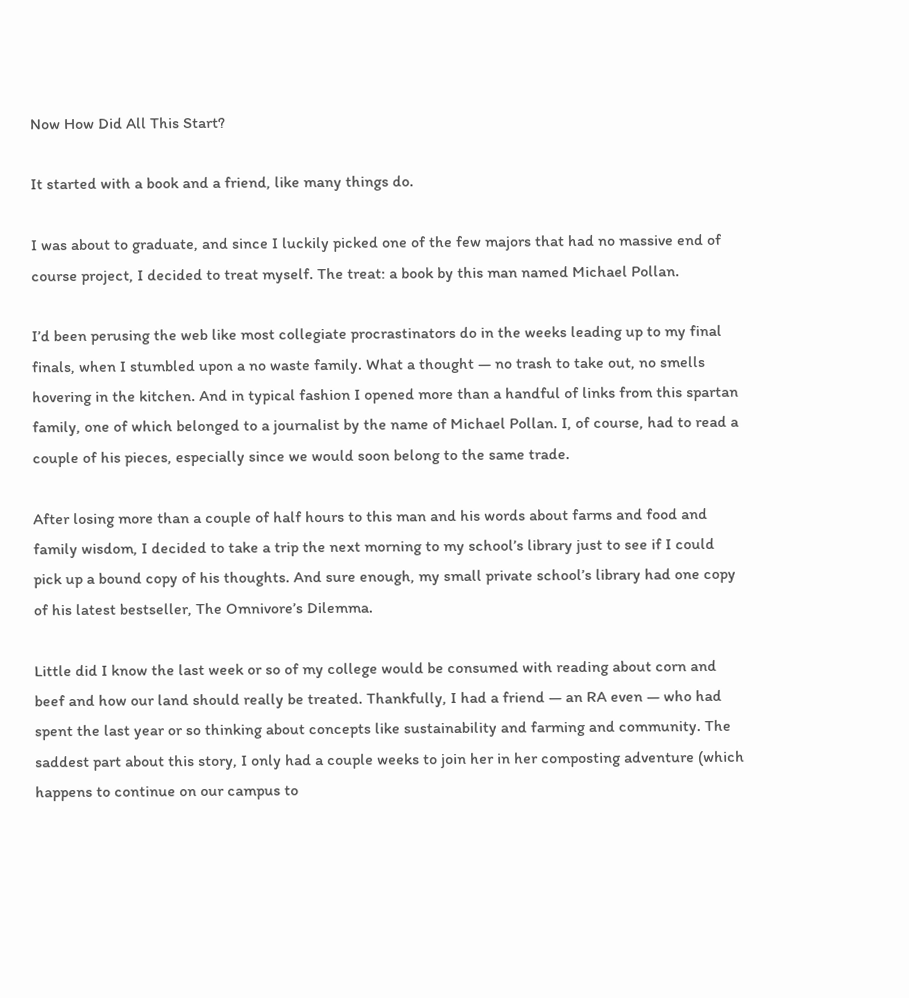Now How Did All This Start?

It started with a book and a friend, like many things do.

I was about to graduate, and since I luckily picked one of the few majors that had no massive end of course project, I decided to treat myself. The treat: a book by this man named Michael Pollan.

I’d been perusing the web like most collegiate procrastinators do in the weeks leading up to my final finals, when I stumbled upon a no waste family. What a thought — no trash to take out, no smells hovering in the kitchen. And in typical fashion I opened more than a handful of links from this spartan family, one of which belonged to a journalist by the name of Michael Pollan. I, of course, had to read a couple of his pieces, especially since we would soon belong to the same trade.

After losing more than a couple of half hours to this man and his words about farms and food and family wisdom, I decided to take a trip the next morning to my school’s library just to see if I could pick up a bound copy of his thoughts. And sure enough, my small private school’s library had one copy of his latest bestseller, The Omnivore’s Dilemma.

Little did I know the last week or so of my college would be consumed with reading about corn and beef and how our land should really be treated. Thankfully, I had a friend — an RA even — who had spent the last year or so thinking about concepts like sustainability and farming and community. The saddest part about this story, I only had a couple weeks to join her in her composting adventure (which happens to continue on our campus to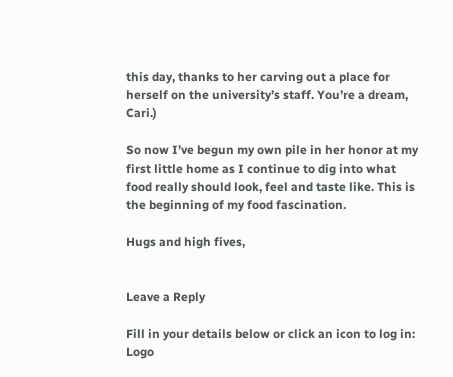this day, thanks to her carving out a place for herself on the university’s staff. You’re a dream, Cari.)

So now I’ve begun my own pile in her honor at my first little home as I continue to dig into what food really should look, feel and taste like. This is the beginning of my food fascination.

Hugs and high fives,


Leave a Reply

Fill in your details below or click an icon to log in: Logo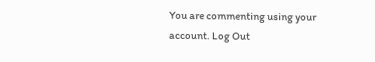You are commenting using your account. Log Out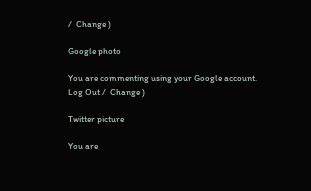/  Change )

Google photo

You are commenting using your Google account. Log Out /  Change )

Twitter picture

You are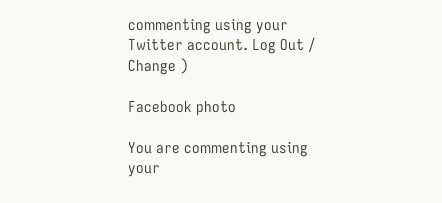commenting using your Twitter account. Log Out /  Change )

Facebook photo

You are commenting using your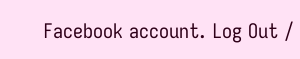Facebook account. Log Out /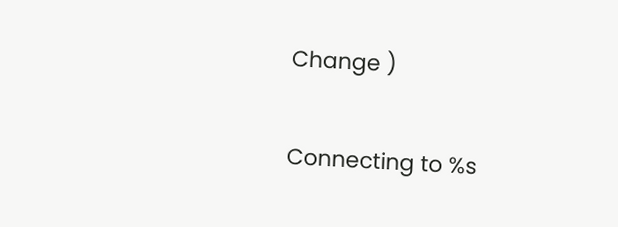Change )

Connecting to %s